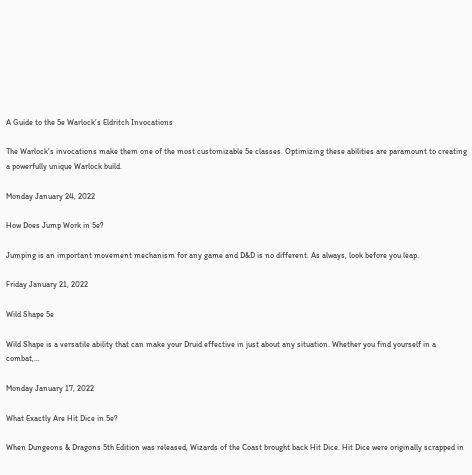A Guide to the 5e Warlock’s Eldritch Invocations

The Warlock's invocations make them one of the most customizable 5e classes. Optimizing these abilities are paramount to creating a powerfully unique Warlock build.

Monday January 24, 2022

How Does Jump Work in 5e?

Jumping is an important movement mechanism for any game and D&D is no different. As always, look before you leap.

Friday January 21, 2022

Wild Shape 5e

Wild Shape is a versatile ability that can make your Druid effective in just about any situation. Whether you find yourself in a combat,…

Monday January 17, 2022

What Exactly Are Hit Dice in 5e?

When Dungeons & Dragons 5th Edition was released, Wizards of the Coast brought back Hit Dice. Hit Dice were originally scrapped in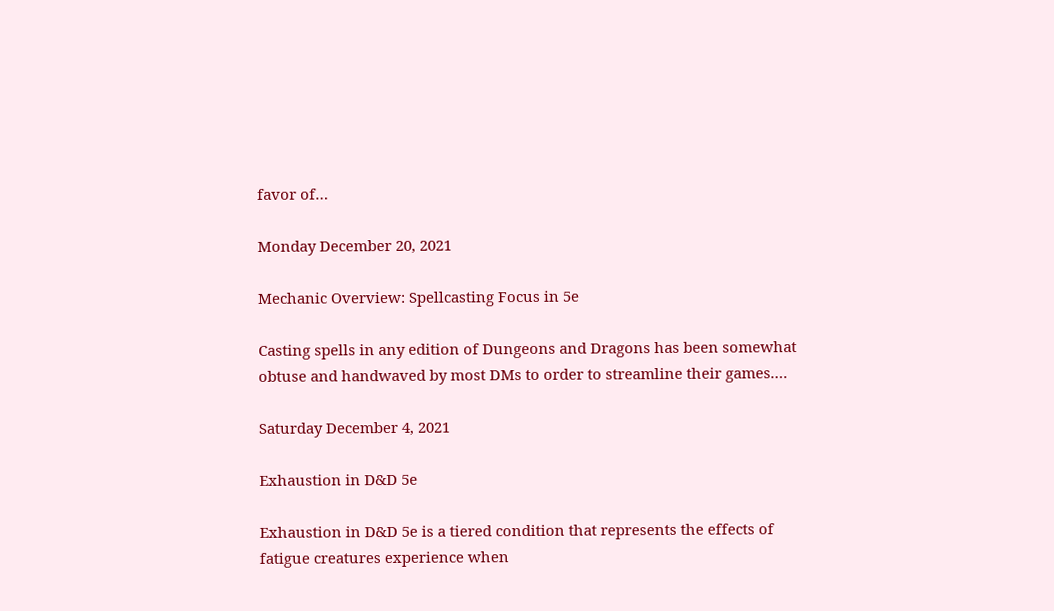favor of…

Monday December 20, 2021

Mechanic Overview: Spellcasting Focus in 5e

Casting spells in any edition of Dungeons and Dragons has been somewhat obtuse and handwaved by most DMs to order to streamline their games.…

Saturday December 4, 2021

Exhaustion in D&D 5e

Exhaustion in D&D 5e is a tiered condition that represents the effects of fatigue creatures experience when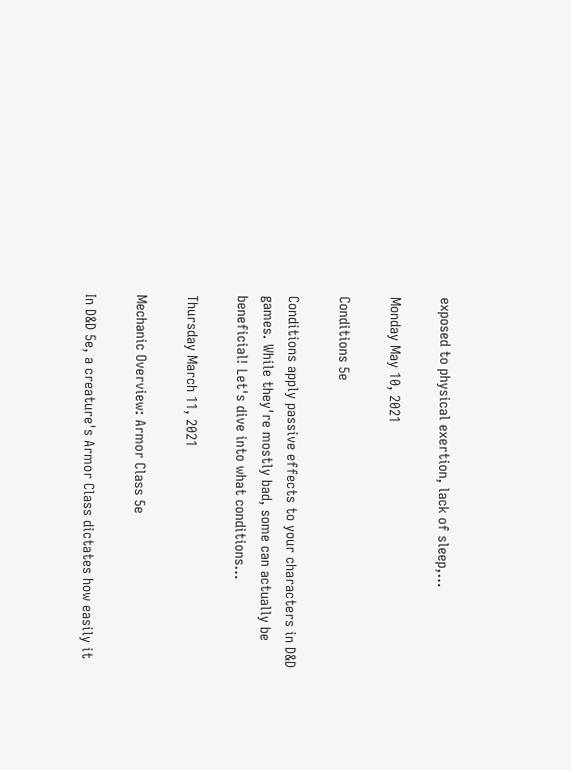exposed to physical exertion, lack of sleep,…

Monday May 10, 2021

Conditions 5e

Conditions apply passive effects to your characters in D&D games. While they're mostly bad, some can actually be beneficial! Let's dive into what conditions…

Thursday March 11, 2021

Mechanic Overview: Armor Class 5e

In D&D 5e, a creature's Armor Class dictates how easily it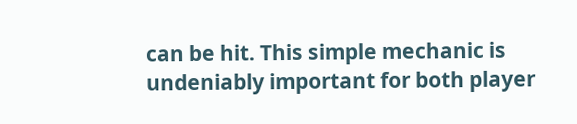can be hit. This simple mechanic is undeniably important for both player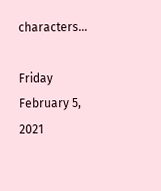characters…

Friday February 5, 2021